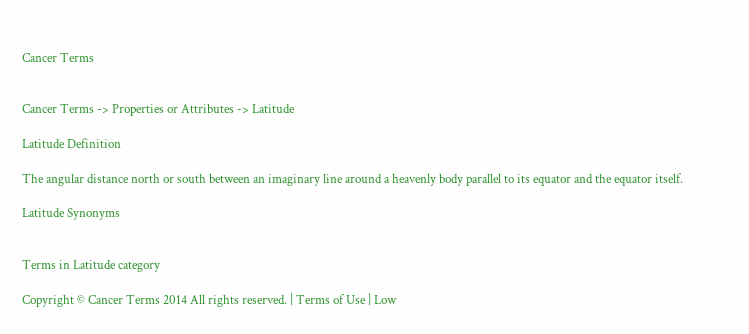Cancer Terms


Cancer Terms -> Properties or Attributes -> Latitude

Latitude Definition

The angular distance north or south between an imaginary line around a heavenly body parallel to its equator and the equator itself.

Latitude Synonyms


Terms in Latitude category

Copyright © Cancer Terms 2014 All rights reserved. | Terms of Use | Low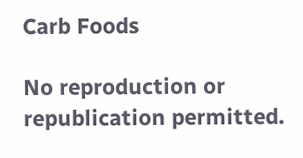Carb Foods

No reproduction or republication permitted.